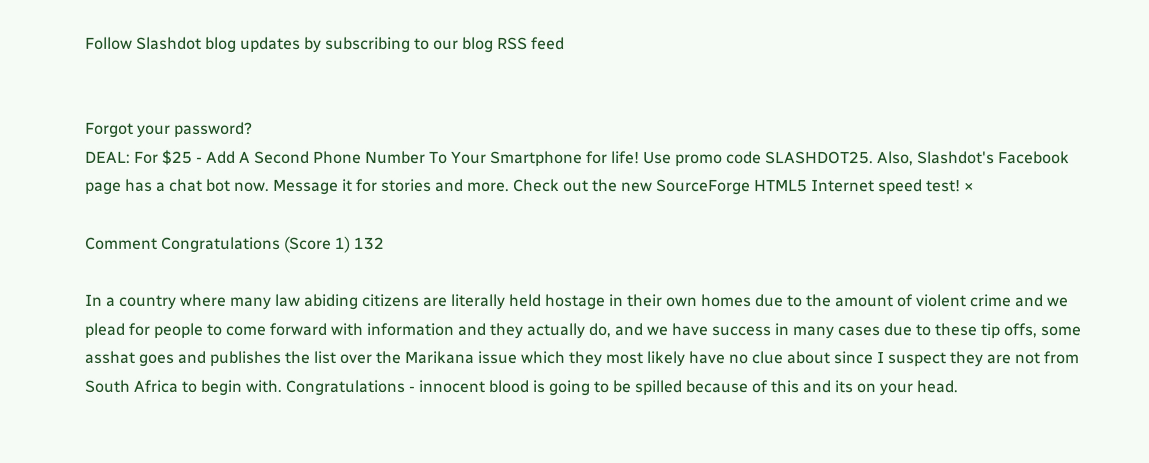Follow Slashdot blog updates by subscribing to our blog RSS feed


Forgot your password?
DEAL: For $25 - Add A Second Phone Number To Your Smartphone for life! Use promo code SLASHDOT25. Also, Slashdot's Facebook page has a chat bot now. Message it for stories and more. Check out the new SourceForge HTML5 Internet speed test! ×

Comment Congratulations (Score 1) 132

In a country where many law abiding citizens are literally held hostage in their own homes due to the amount of violent crime and we plead for people to come forward with information and they actually do, and we have success in many cases due to these tip offs, some asshat goes and publishes the list over the Marikana issue which they most likely have no clue about since I suspect they are not from South Africa to begin with. Congratulations - innocent blood is going to be spilled because of this and its on your head.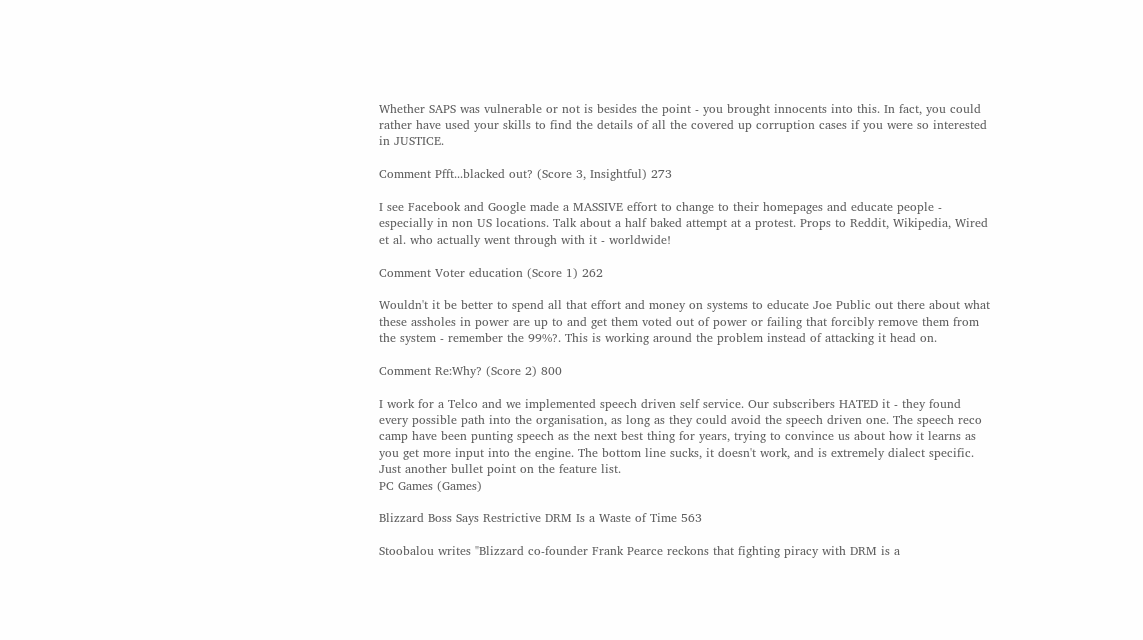Whether SAPS was vulnerable or not is besides the point - you brought innocents into this. In fact, you could rather have used your skills to find the details of all the covered up corruption cases if you were so interested in JUSTICE.

Comment Pfft...blacked out? (Score 3, Insightful) 273

I see Facebook and Google made a MASSIVE effort to change to their homepages and educate people - especially in non US locations. Talk about a half baked attempt at a protest. Props to Reddit, Wikipedia, Wired et al. who actually went through with it - worldwide!

Comment Voter education (Score 1) 262

Wouldn't it be better to spend all that effort and money on systems to educate Joe Public out there about what these assholes in power are up to and get them voted out of power or failing that forcibly remove them from the system - remember the 99%?. This is working around the problem instead of attacking it head on.

Comment Re:Why? (Score 2) 800

I work for a Telco and we implemented speech driven self service. Our subscribers HATED it - they found every possible path into the organisation, as long as they could avoid the speech driven one. The speech reco camp have been punting speech as the next best thing for years, trying to convince us about how it learns as you get more input into the engine. The bottom line sucks, it doesn't work, and is extremely dialect specific. Just another bullet point on the feature list.
PC Games (Games)

Blizzard Boss Says Restrictive DRM Is a Waste of Time 563

Stoobalou writes "Blizzard co-founder Frank Pearce reckons that fighting piracy with DRM is a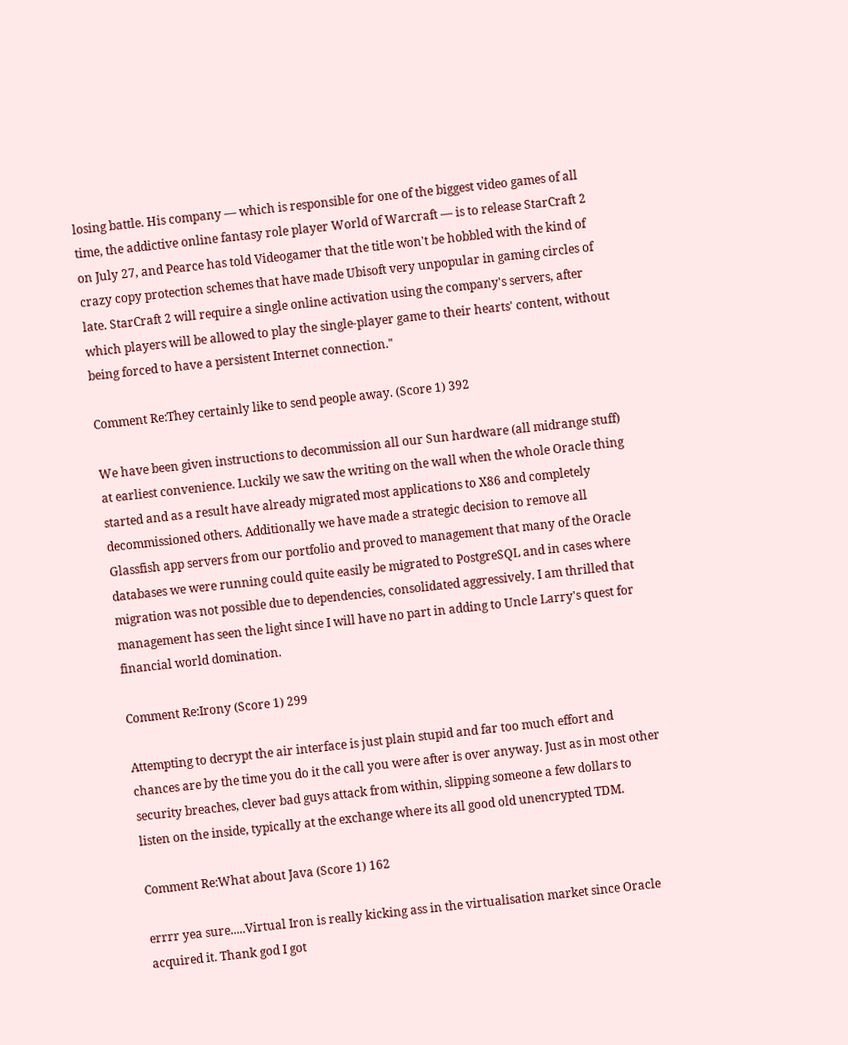losing battle. His company — which is responsible for one of the biggest video games of all time, the addictive online fantasy role player World of Warcraft — is to release StarCraft 2 on July 27, and Pearce has told Videogamer that the title won't be hobbled with the kind of crazy copy protection schemes that have made Ubisoft very unpopular in gaming circles of late. StarCraft 2 will require a single online activation using the company's servers, after which players will be allowed to play the single-player game to their hearts' content, without being forced to have a persistent Internet connection."

Comment Re:They certainly like to send people away. (Score 1) 392

We have been given instructions to decommission all our Sun hardware (all midrange stuff) at earliest convenience. Luckily we saw the writing on the wall when the whole Oracle thing started and as a result have already migrated most applications to X86 and completely decommissioned others. Additionally we have made a strategic decision to remove all Glassfish app servers from our portfolio and proved to management that many of the Oracle databases we were running could quite easily be migrated to PostgreSQL and in cases where migration was not possible due to dependencies, consolidated aggressively. I am thrilled that management has seen the light since I will have no part in adding to Uncle Larry's quest for financial world domination.

Comment Re:Irony (Score 1) 299

Attempting to decrypt the air interface is just plain stupid and far too much effort and chances are by the time you do it the call you were after is over anyway. Just as in most other security breaches, clever bad guys attack from within, slipping someone a few dollars to listen on the inside, typically at the exchange where its all good old unencrypted TDM.

Comment Re:What about Java (Score 1) 162

errrr yea sure.....Virtual Iron is really kicking ass in the virtualisation market since Oracle acquired it. Thank god I got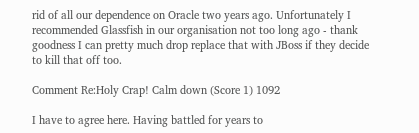rid of all our dependence on Oracle two years ago. Unfortunately I recommended Glassfish in our organisation not too long ago - thank goodness I can pretty much drop replace that with JBoss if they decide to kill that off too.

Comment Re:Holy Crap! Calm down (Score 1) 1092

I have to agree here. Having battled for years to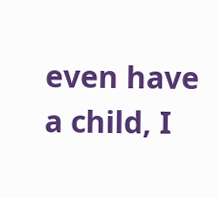even have a child, I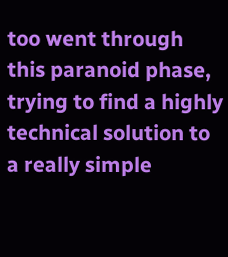too went through this paranoid phase, trying to find a highly technical solution to a really simple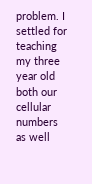problem. I settled for teaching my three year old both our cellular numbers as well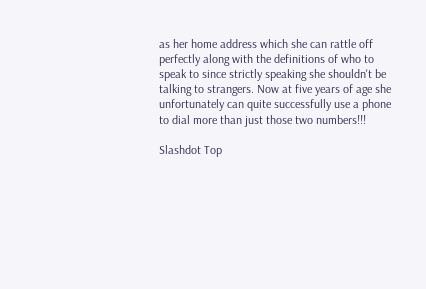as her home address which she can rattle off perfectly along with the definitions of who to speak to since strictly speaking she shouldn't be talking to strangers. Now at five years of age she unfortunately can quite successfully use a phone to dial more than just those two numbers!!!

Slashdot Top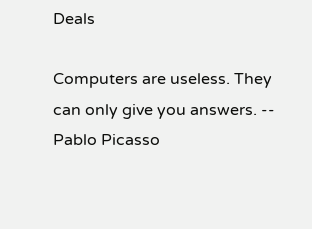Deals

Computers are useless. They can only give you answers. -- Pablo Picasso